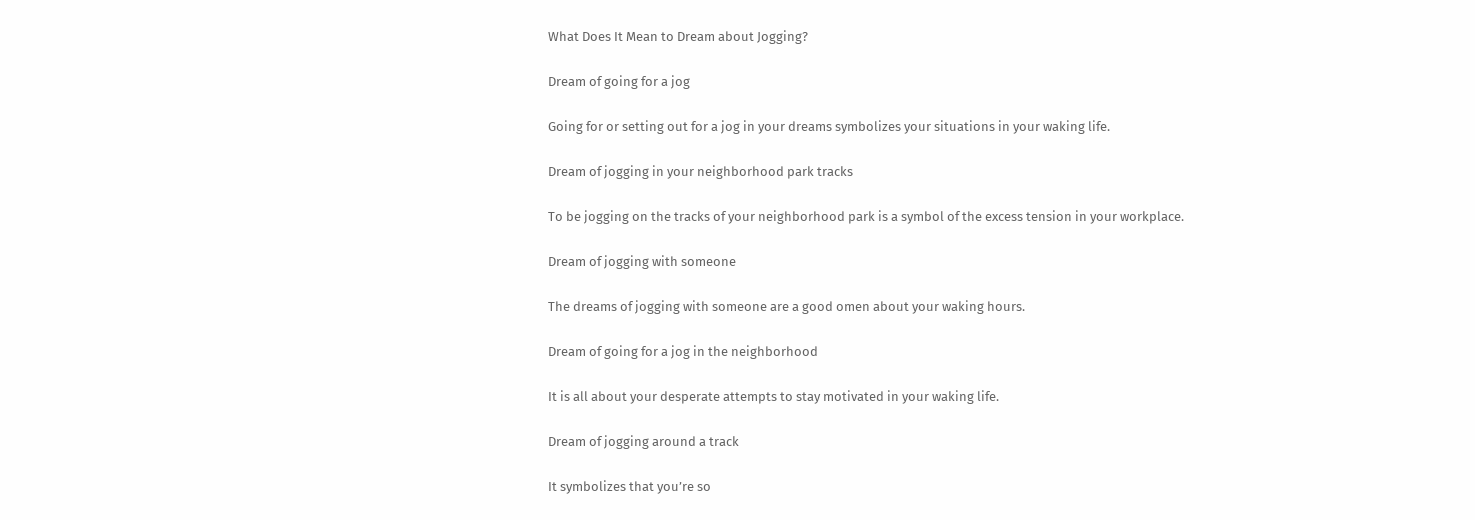What Does It Mean to Dream about Jogging?

Dream of going for a jog

Going for or setting out for a jog in your dreams symbolizes your situations in your waking life.

Dream of jogging in your neighborhood park tracks

To be jogging on the tracks of your neighborhood park is a symbol of the excess tension in your workplace.

Dream of jogging with someone

The dreams of jogging with someone are a good omen about your waking hours.

Dream of going for a jog in the neighborhood

It is all about your desperate attempts to stay motivated in your waking life.

Dream of jogging around a track

It symbolizes that you’re so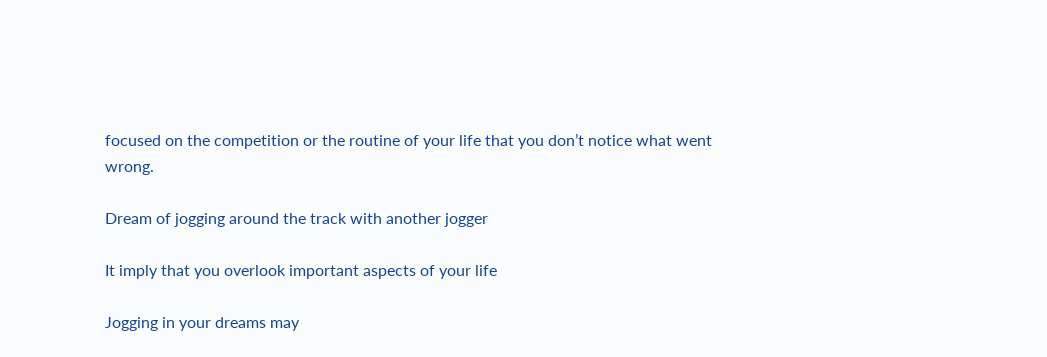focused on the competition or the routine of your life that you don’t notice what went wrong.

Dream of jogging around the track with another jogger

It imply that you overlook important aspects of your life

Jogging in your dreams may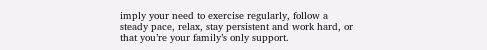imply your need to exercise regularly, follow a steady pace, relax, stay persistent and work hard, or that you’re your family’s only support.